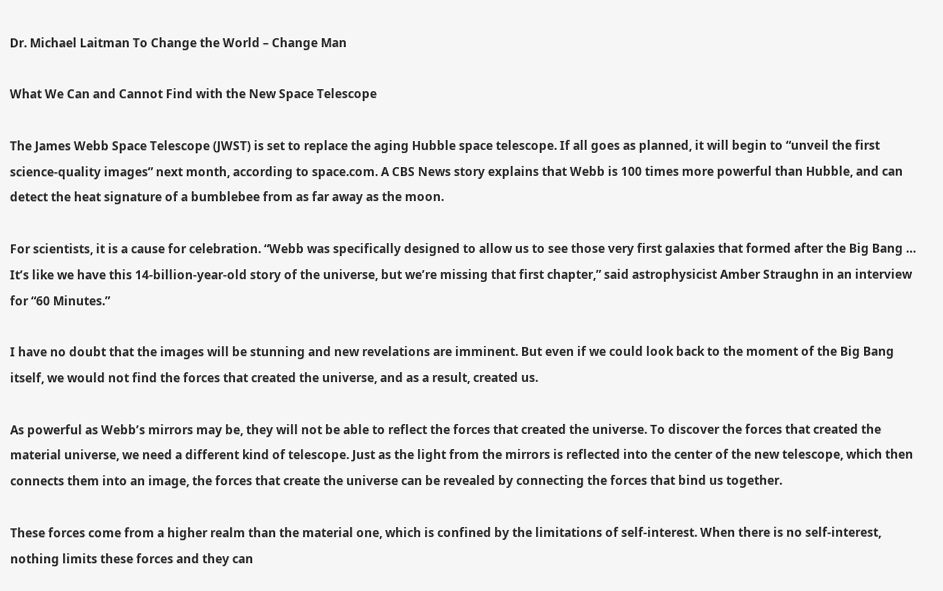Dr. Michael Laitman To Change the World – Change Man

What We Can and Cannot Find with the New Space Telescope

The James Webb Space Telescope (JWST) is set to replace the aging Hubble space telescope. If all goes as planned, it will begin to “unveil the first science-quality images” next month, according to space.com. A CBS News story explains that Webb is 100 times more powerful than Hubble, and can detect the heat signature of a bumblebee from as far away as the moon.

For scientists, it is a cause for celebration. “Webb was specifically designed to allow us to see those very first galaxies that formed after the Big Bang … It’s like we have this 14-billion-year-old story of the universe, but we’re missing that first chapter,” said astrophysicist Amber Straughn in an interview for “60 Minutes.”

I have no doubt that the images will be stunning and new revelations are imminent. But even if we could look back to the moment of the Big Bang itself, we would not find the forces that created the universe, and as a result, created us.

As powerful as Webb’s mirrors may be, they will not be able to reflect the forces that created the universe. To discover the forces that created the material universe, we need a different kind of telescope. Just as the light from the mirrors is reflected into the center of the new telescope, which then connects them into an image, the forces that create the universe can be revealed by connecting the forces that bind us together.

These forces come from a higher realm than the material one, which is confined by the limitations of self-interest. When there is no self-interest, nothing limits these forces and they can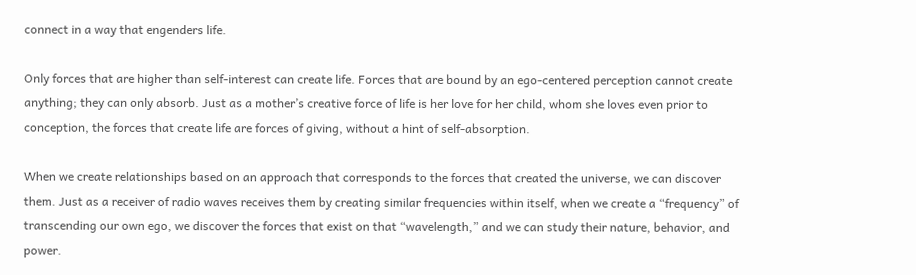connect in a way that engenders life.

Only forces that are higher than self-interest can create life. Forces that are bound by an ego-centered perception cannot create anything; they can only absorb. Just as a mother’s creative force of life is her love for her child, whom she loves even prior to conception, the forces that create life are forces of giving, without a hint of self-absorption.

When we create relationships based on an approach that corresponds to the forces that created the universe, we can discover them. Just as a receiver of radio waves receives them by creating similar frequencies within itself, when we create a “frequency” of transcending our own ego, we discover the forces that exist on that “wavelength,” and we can study their nature, behavior, and power.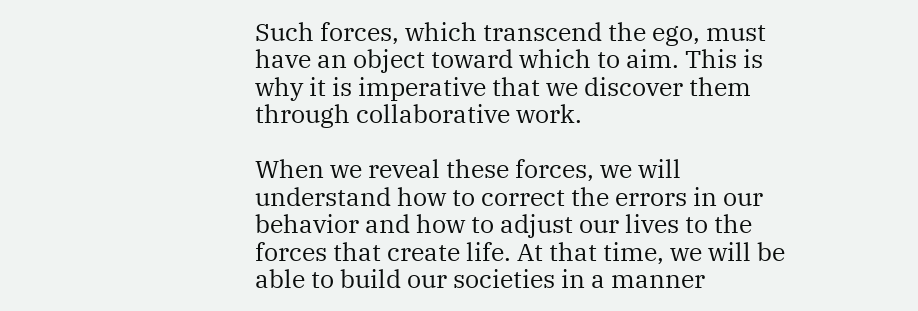Such forces, which transcend the ego, must have an object toward which to aim. This is why it is imperative that we discover them through collaborative work.

When we reveal these forces, we will understand how to correct the errors in our behavior and how to adjust our lives to the forces that create life. At that time, we will be able to build our societies in a manner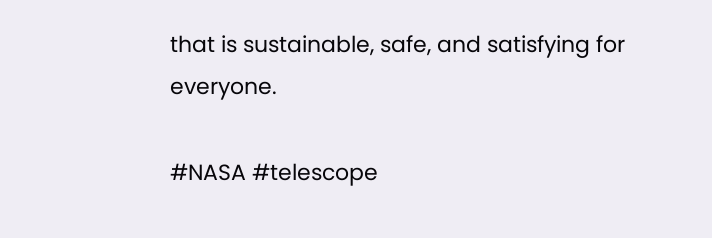that is sustainable, safe, and satisfying for everyone.

#NASA #telescope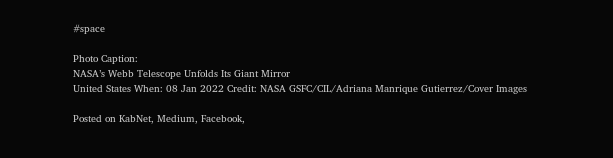#space

Photo Caption:
NASA’s Webb Telescope Unfolds Its Giant Mirror
United States When: 08 Jan 2022 Credit: NASA GSFC/CIL/Adriana Manrique Gutierrez/Cover Images

Posted on KabNet, Medium, Facebook,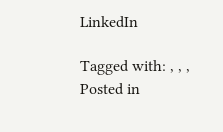LinkedIn

Tagged with: , , ,
Posted in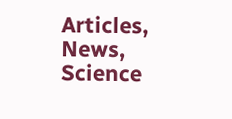Articles, News, Science